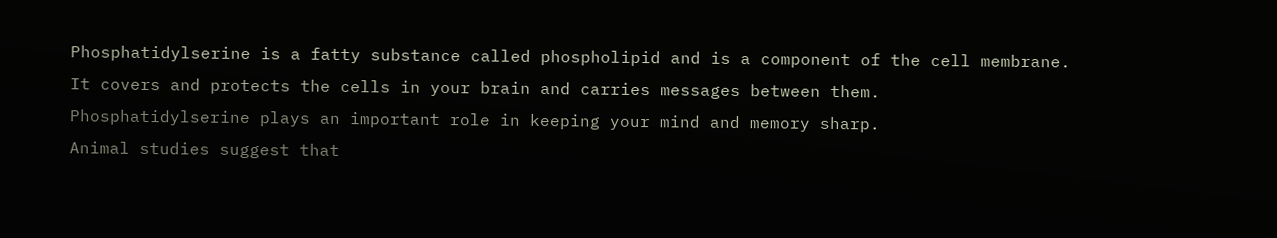Phosphatidylserine is a fatty substance called phospholipid and is a component of the cell membrane.
It covers and protects the cells in your brain and carries messages between them.
Phosphatidylserine plays an important role in keeping your mind and memory sharp.
Animal studies suggest that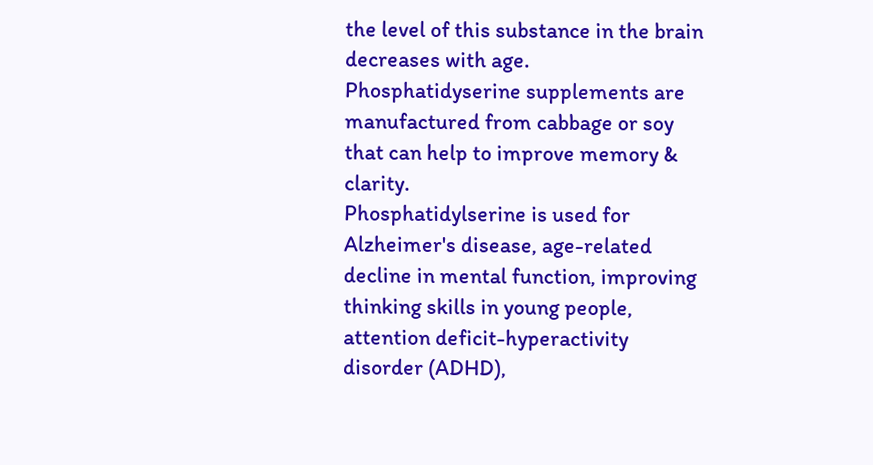the level of this substance in the brain decreases with age.
Phosphatidyserine supplements are manufactured from cabbage or soy that can help to improve memory & clarity.
Phosphatidylserine is used for Alzheimer's disease, age-related decline in mental function, improving thinking skills in young people, attention deficit-hyperactivity disorder (ADHD),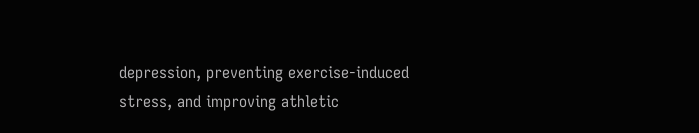depression, preventing exercise-induced stress, and improving athletic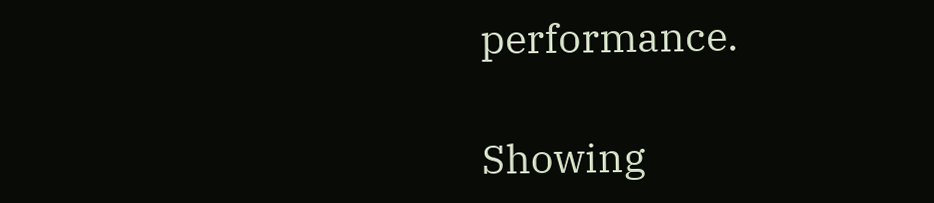performance.

Showing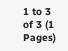1 to 3 of 3 (1 Pages)